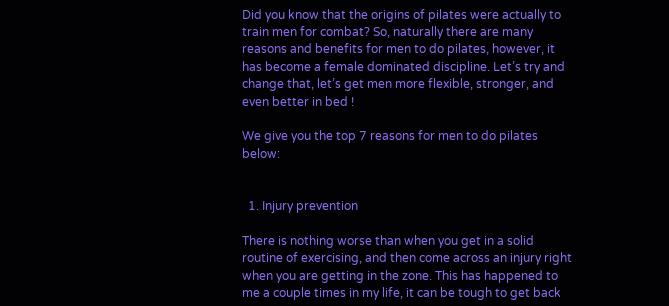Did you know that the origins of pilates were actually to train men for combat? So, naturally there are many reasons and benefits for men to do pilates, however, it has become a female dominated discipline. Let’s try and change that, let’s get men more flexible, stronger, and even better in bed !

We give you the top 7 reasons for men to do pilates below:


  1. Injury prevention

There is nothing worse than when you get in a solid routine of exercising, and then come across an injury right when you are getting in the zone. This has happened to me a couple times in my life, it can be tough to get back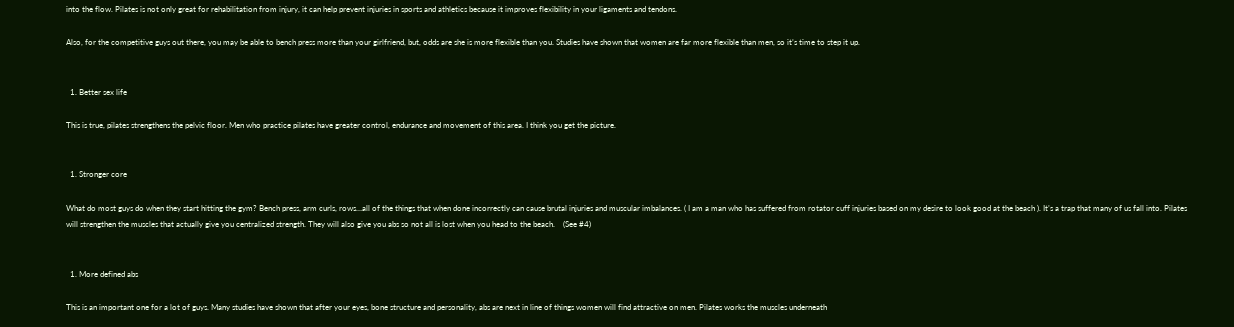into the flow. Pilates is not only great for rehabilitation from injury, it can help prevent injuries in sports and athletics because it improves flexibility in your ligaments and tendons.

Also, for the competitive guys out there, you may be able to bench press more than your girlfriend, but, odds are she is more flexible than you. Studies have shown that women are far more flexible than men, so it’s time to step it up.


  1. Better sex life

This is true, pilates strengthens the pelvic floor. Men who practice pilates have greater control, endurance and movement of this area. I think you get the picture.


  1. Stronger core

What do most guys do when they start hitting the gym? Bench press, arm curls, rows…all of the things that when done incorrectly can cause brutal injuries and muscular imbalances. ( I am a man who has suffered from rotator cuff injuries based on my desire to look good at the beach ). It’s a trap that many of us fall into. Pilates will strengthen the muscles that actually give you centralized strength. They will also give you abs so not all is lost when you head to the beach.    (See #4)


  1. More defined abs

This is an important one for a lot of guys. Many studies have shown that after your eyes, bone structure and personality, abs are next in line of things women will find attractive on men. Pilates works the muscles underneath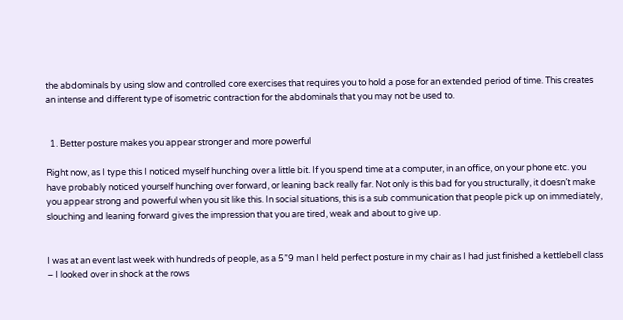the abdominals by using slow and controlled core exercises that requires you to hold a pose for an extended period of time. This creates an intense and different type of isometric contraction for the abdominals that you may not be used to.


  1. Better posture makes you appear stronger and more powerful

Right now, as I type this I noticed myself hunching over a little bit. If you spend time at a computer, in an office, on your phone etc. you have probably noticed yourself hunching over forward, or leaning back really far. Not only is this bad for you structurally, it doesn’t make you appear strong and powerful when you sit like this. In social situations, this is a sub communication that people pick up on immediately, slouching and leaning forward gives the impression that you are tired, weak and about to give up.


I was at an event last week with hundreds of people, as a 5”9 man I held perfect posture in my chair as I had just finished a kettlebell class – I looked over in shock at the rows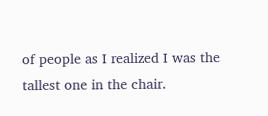of people as I realized I was the tallest one in the chair.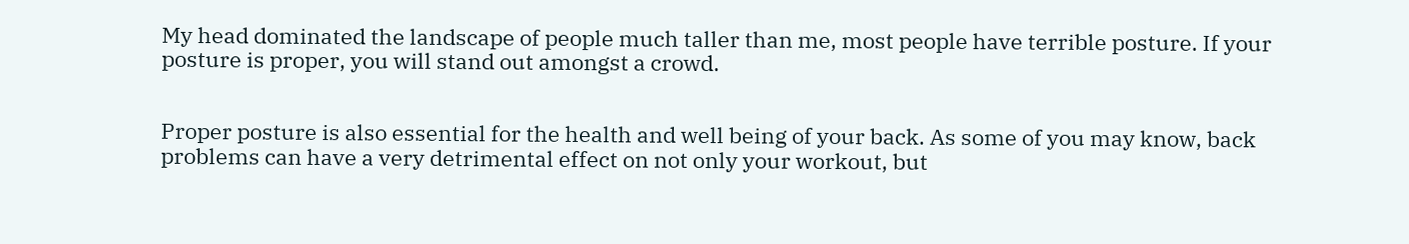My head dominated the landscape of people much taller than me, most people have terrible posture. If your posture is proper, you will stand out amongst a crowd.


Proper posture is also essential for the health and well being of your back. As some of you may know, back problems can have a very detrimental effect on not only your workout, but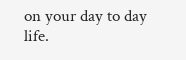on your day to day life.